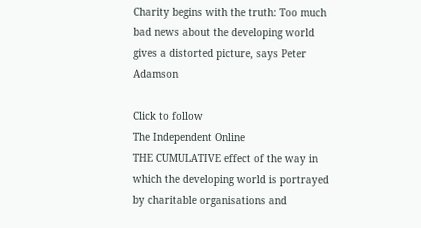Charity begins with the truth: Too much bad news about the developing world gives a distorted picture, says Peter Adamson

Click to follow
The Independent Online
THE CUMULATIVE effect of the way in which the developing world is portrayed by charitable organisations and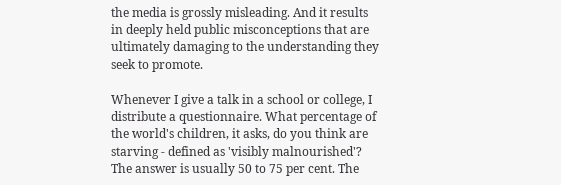the media is grossly misleading. And it results in deeply held public misconceptions that are ultimately damaging to the understanding they seek to promote.

Whenever I give a talk in a school or college, I distribute a questionnaire. What percentage of the world's children, it asks, do you think are starving - defined as 'visibly malnourished'? The answer is usually 50 to 75 per cent. The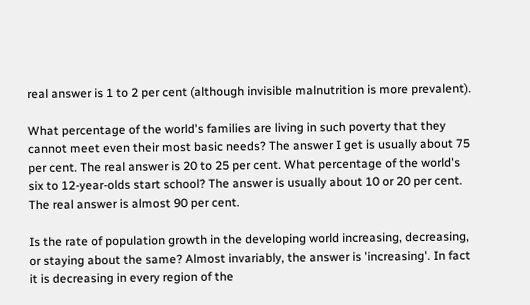real answer is 1 to 2 per cent (although invisible malnutrition is more prevalent).

What percentage of the world's families are living in such poverty that they cannot meet even their most basic needs? The answer I get is usually about 75 per cent. The real answer is 20 to 25 per cent. What percentage of the world's six to 12-year-olds start school? The answer is usually about 10 or 20 per cent. The real answer is almost 90 per cent.

Is the rate of population growth in the developing world increasing, decreasing, or staying about the same? Almost invariably, the answer is 'increasing'. In fact it is decreasing in every region of the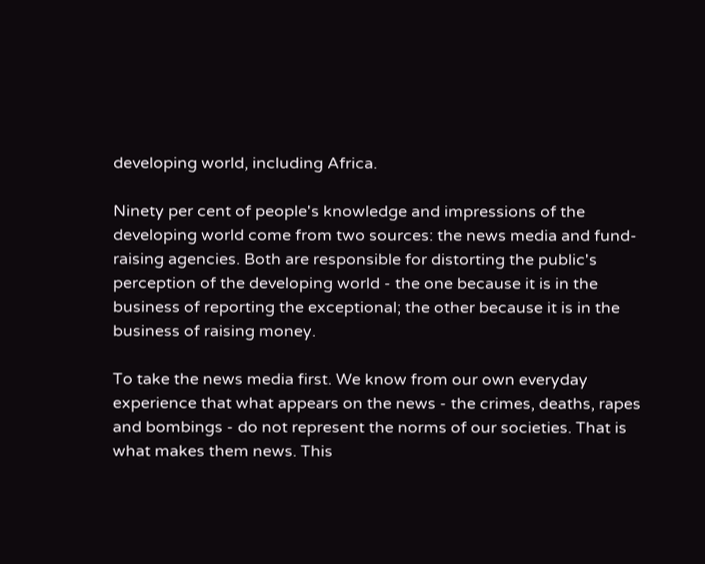developing world, including Africa.

Ninety per cent of people's knowledge and impressions of the developing world come from two sources: the news media and fund-raising agencies. Both are responsible for distorting the public's perception of the developing world - the one because it is in the business of reporting the exceptional; the other because it is in the business of raising money.

To take the news media first. We know from our own everyday experience that what appears on the news - the crimes, deaths, rapes and bombings - do not represent the norms of our societies. That is what makes them news. This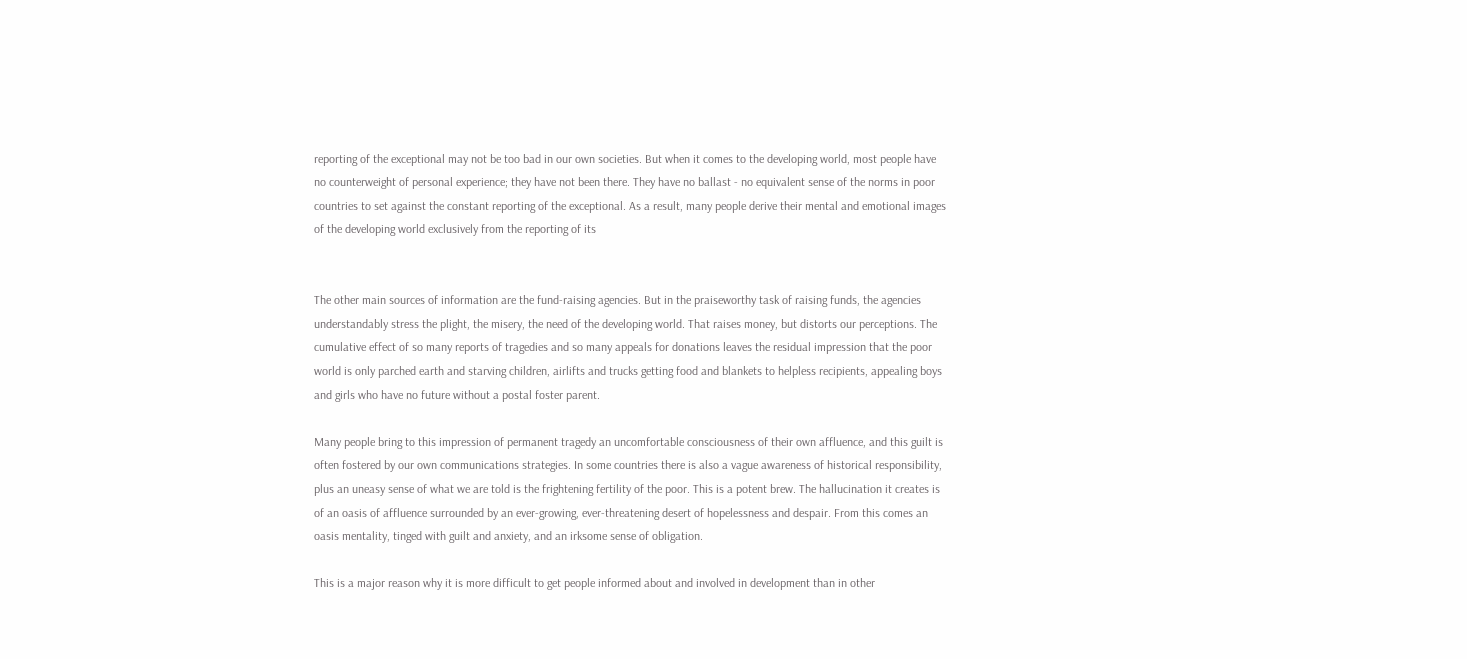reporting of the exceptional may not be too bad in our own societies. But when it comes to the developing world, most people have no counterweight of personal experience; they have not been there. They have no ballast - no equivalent sense of the norms in poor countries to set against the constant reporting of the exceptional. As a result, many people derive their mental and emotional images of the developing world exclusively from the reporting of its


The other main sources of information are the fund-raising agencies. But in the praiseworthy task of raising funds, the agencies understandably stress the plight, the misery, the need of the developing world. That raises money, but distorts our perceptions. The cumulative effect of so many reports of tragedies and so many appeals for donations leaves the residual impression that the poor world is only parched earth and starving children, airlifts and trucks getting food and blankets to helpless recipients, appealing boys and girls who have no future without a postal foster parent.

Many people bring to this impression of permanent tragedy an uncomfortable consciousness of their own affluence, and this guilt is often fostered by our own communications strategies. In some countries there is also a vague awareness of historical responsibility, plus an uneasy sense of what we are told is the frightening fertility of the poor. This is a potent brew. The hallucination it creates is of an oasis of affluence surrounded by an ever-growing, ever-threatening desert of hopelessness and despair. From this comes an oasis mentality, tinged with guilt and anxiety, and an irksome sense of obligation.

This is a major reason why it is more difficult to get people informed about and involved in development than in other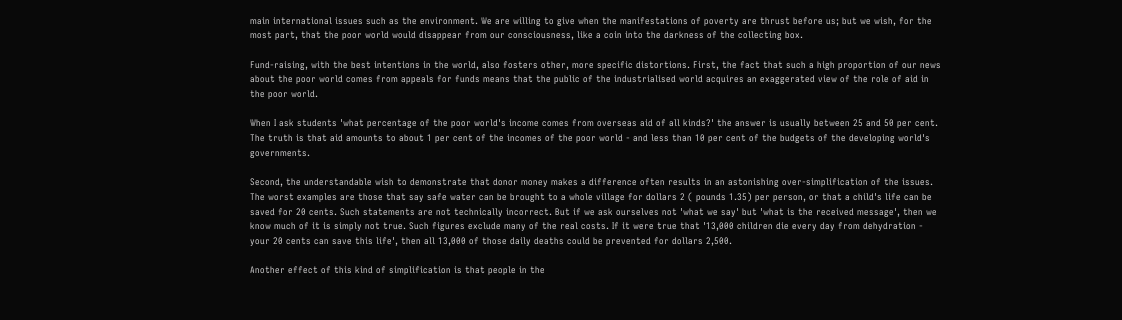main international issues such as the environment. We are willing to give when the manifestations of poverty are thrust before us; but we wish, for the most part, that the poor world would disappear from our consciousness, like a coin into the darkness of the collecting box.

Fund-raising, with the best intentions in the world, also fosters other, more specific distortions. First, the fact that such a high proportion of our news about the poor world comes from appeals for funds means that the public of the industrialised world acquires an exaggerated view of the role of aid in the poor world.

When I ask students 'what percentage of the poor world's income comes from overseas aid of all kinds?' the answer is usually between 25 and 50 per cent. The truth is that aid amounts to about 1 per cent of the incomes of the poor world - and less than 10 per cent of the budgets of the developing world's governments.

Second, the understandable wish to demonstrate that donor money makes a difference often results in an astonishing over-simplification of the issues. The worst examples are those that say safe water can be brought to a whole village for dollars 2 ( pounds 1.35) per person, or that a child's life can be saved for 20 cents. Such statements are not technically incorrect. But if we ask ourselves not 'what we say' but 'what is the received message', then we know much of it is simply not true. Such figures exclude many of the real costs. If it were true that '13,000 children die every day from dehydration - your 20 cents can save this life', then all 13,000 of those daily deaths could be prevented for dollars 2,500.

Another effect of this kind of simplification is that people in the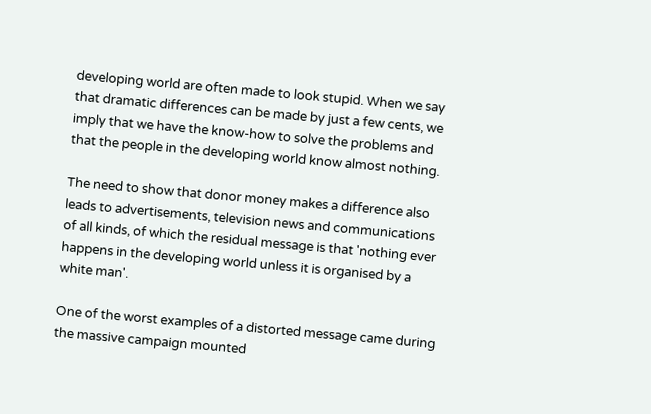developing world are often made to look stupid. When we say that dramatic differences can be made by just a few cents, we imply that we have the know-how to solve the problems and that the people in the developing world know almost nothing.

The need to show that donor money makes a difference also leads to advertisements, television news and communications of all kinds, of which the residual message is that 'nothing ever happens in the developing world unless it is organised by a white man'.

One of the worst examples of a distorted message came during the massive campaign mounted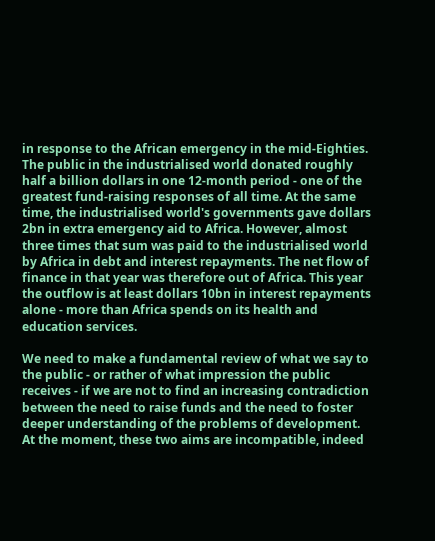in response to the African emergency in the mid-Eighties. The public in the industrialised world donated roughly half a billion dollars in one 12-month period - one of the greatest fund-raising responses of all time. At the same time, the industrialised world's governments gave dollars 2bn in extra emergency aid to Africa. However, almost three times that sum was paid to the industrialised world by Africa in debt and interest repayments. The net flow of finance in that year was therefore out of Africa. This year the outflow is at least dollars 10bn in interest repayments alone - more than Africa spends on its health and education services.

We need to make a fundamental review of what we say to the public - or rather of what impression the public receives - if we are not to find an increasing contradiction between the need to raise funds and the need to foster deeper understanding of the problems of development. At the moment, these two aims are incompatible, indeed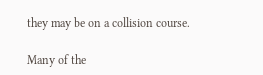they may be on a collision course.

Many of the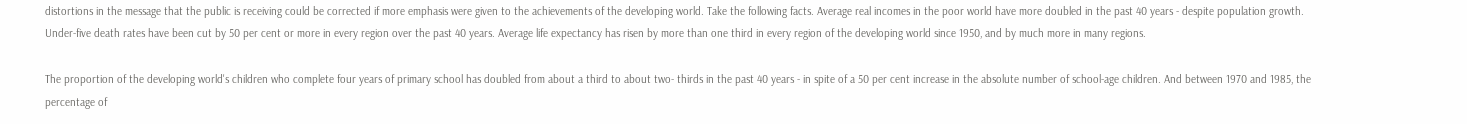distortions in the message that the public is receiving could be corrected if more emphasis were given to the achievements of the developing world. Take the following facts. Average real incomes in the poor world have more doubled in the past 40 years - despite population growth. Under-five death rates have been cut by 50 per cent or more in every region over the past 40 years. Average life expectancy has risen by more than one third in every region of the developing world since 1950, and by much more in many regions.

The proportion of the developing world's children who complete four years of primary school has doubled from about a third to about two- thirds in the past 40 years - in spite of a 50 per cent increase in the absolute number of school-age children. And between 1970 and 1985, the percentage of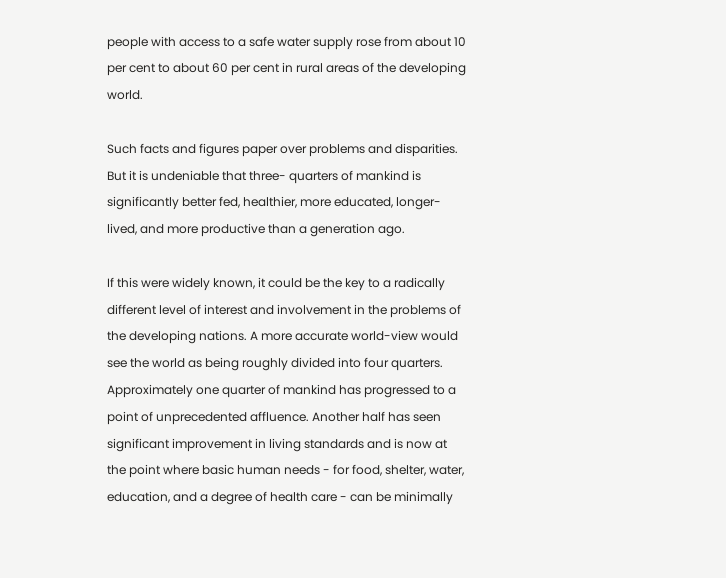people with access to a safe water supply rose from about 10 per cent to about 60 per cent in rural areas of the developing world.

Such facts and figures paper over problems and disparities. But it is undeniable that three- quarters of mankind is significantly better fed, healthier, more educated, longer-lived, and more productive than a generation ago.

If this were widely known, it could be the key to a radically different level of interest and involvement in the problems of the developing nations. A more accurate world-view would see the world as being roughly divided into four quarters. Approximately one quarter of mankind has progressed to a point of unprecedented affluence. Another half has seen significant improvement in living standards and is now at the point where basic human needs - for food, shelter, water, education, and a degree of health care - can be minimally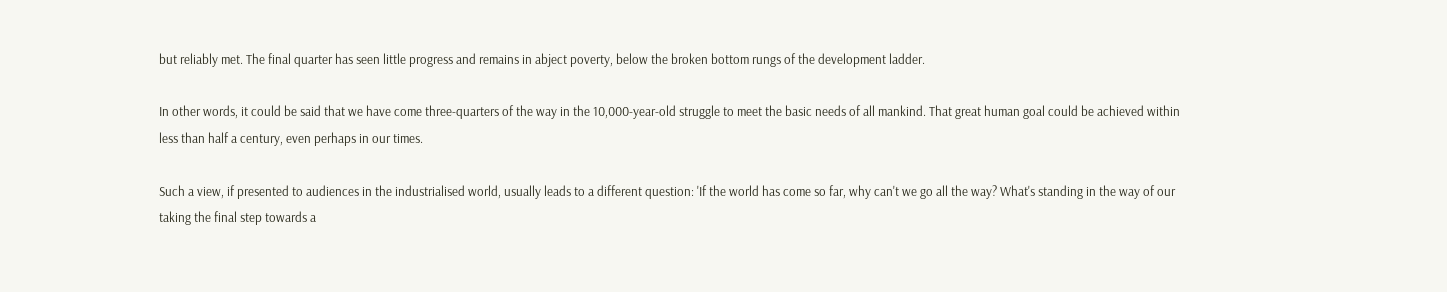but reliably met. The final quarter has seen little progress and remains in abject poverty, below the broken bottom rungs of the development ladder.

In other words, it could be said that we have come three-quarters of the way in the 10,000-year-old struggle to meet the basic needs of all mankind. That great human goal could be achieved within less than half a century, even perhaps in our times.

Such a view, if presented to audiences in the industrialised world, usually leads to a different question: 'If the world has come so far, why can't we go all the way? What's standing in the way of our taking the final step towards a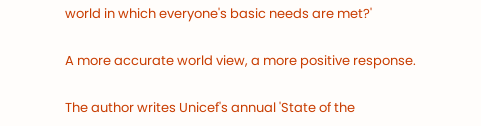world in which everyone's basic needs are met?'

A more accurate world view, a more positive response.

The author writes Unicef's annual 'State of the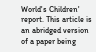World's Children' report. This article is an abridged version of a paper being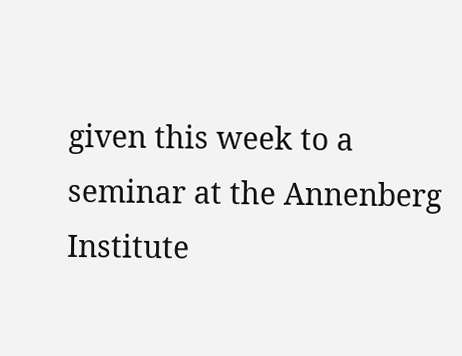given this week to a seminar at the Annenberg Institute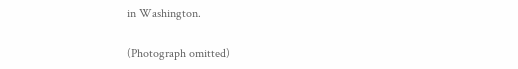in Washington.

(Photograph omitted)